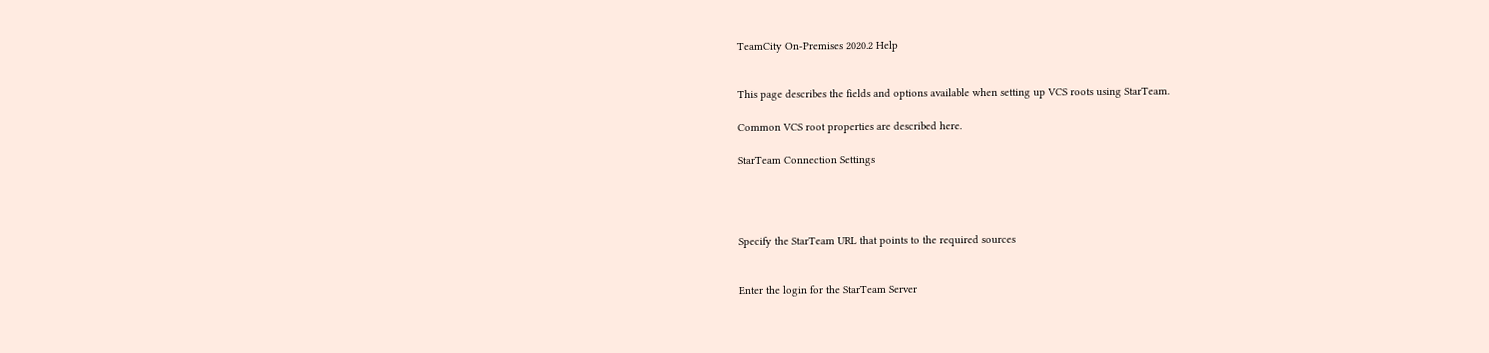TeamCity On-Premises 2020.2 Help


This page describes the fields and options available when setting up VCS roots using StarTeam.

Common VCS root properties are described here.

StarTeam Connection Settings




Specify the StarTeam URL that points to the required sources


Enter the login for the StarTeam Server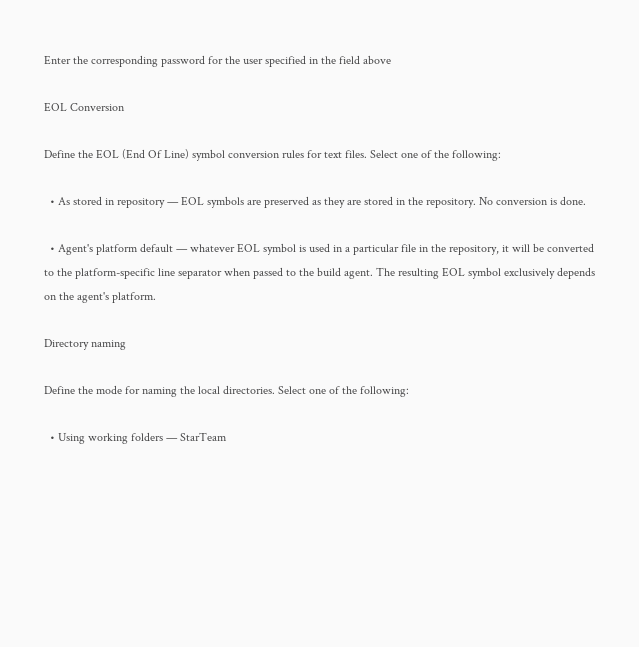Enter the corresponding password for the user specified in the field above

EOL Conversion

Define the EOL (End Of Line) symbol conversion rules for text files. Select one of the following:

  • As stored in repository — EOL symbols are preserved as they are stored in the repository. No conversion is done.

  • Agent's platform default — whatever EOL symbol is used in a particular file in the repository, it will be converted to the platform-specific line separator when passed to the build agent. The resulting EOL symbol exclusively depends on the agent's platform.

Directory naming

Define the mode for naming the local directories. Select one of the following:

  • Using working folders — StarTeam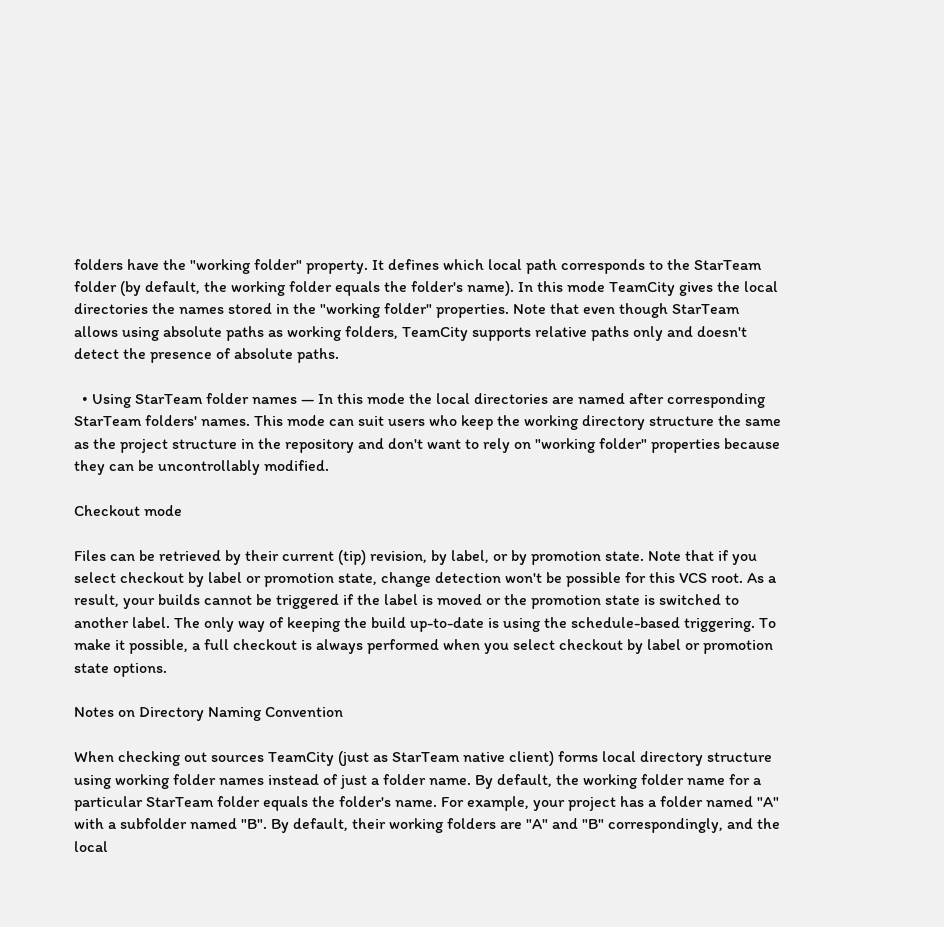folders have the "working folder" property. It defines which local path corresponds to the StarTeam folder (by default, the working folder equals the folder's name). In this mode TeamCity gives the local directories the names stored in the "working folder" properties. Note that even though StarTeam allows using absolute paths as working folders, TeamCity supports relative paths only and doesn't detect the presence of absolute paths.

  • Using StarTeam folder names — In this mode the local directories are named after corresponding StarTeam folders' names. This mode can suit users who keep the working directory structure the same as the project structure in the repository and don't want to rely on "working folder" properties because they can be uncontrollably modified.

Checkout mode

Files can be retrieved by their current (tip) revision, by label, or by promotion state. Note that if you select checkout by label or promotion state, change detection won't be possible for this VCS root. As a result, your builds cannot be triggered if the label is moved or the promotion state is switched to another label. The only way of keeping the build up-to-date is using the schedule-based triggering. To make it possible, a full checkout is always performed when you select checkout by label or promotion state options.

Notes on Directory Naming Convention

When checking out sources TeamCity (just as StarTeam native client) forms local directory structure using working folder names instead of just a folder name. By default, the working folder name for a particular StarTeam folder equals the folder's name. For example, your project has a folder named "A" with a subfolder named "B". By default, their working folders are "A" and "B" correspondingly, and the local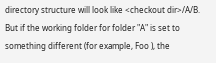directory structure will look like <checkout dir>/A/B. But if the working folder for folder "A" is set to something different (for example, Foo ), the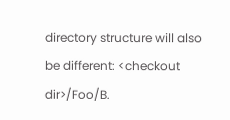directory structure will also be different: <checkout dir>/Foo/B.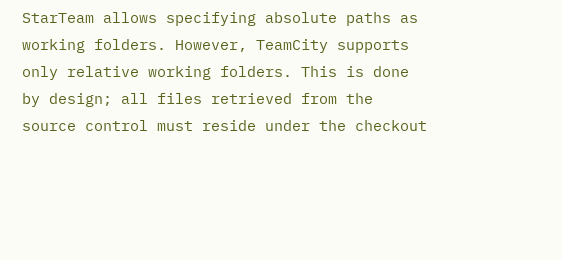StarTeam allows specifying absolute paths as working folders. However, TeamCity supports only relative working folders. This is done by design; all files retrieved from the source control must reside under the checkout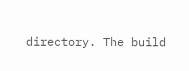directory. The build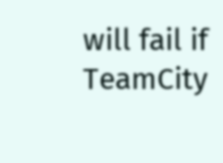will fail if TeamCity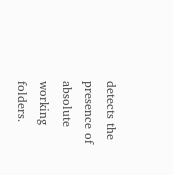detects the presence of absolute working folders.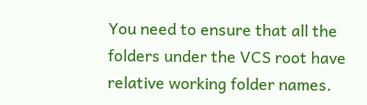You need to ensure that all the folders under the VCS root have relative working folder names.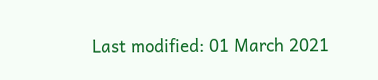Last modified: 01 March 2021